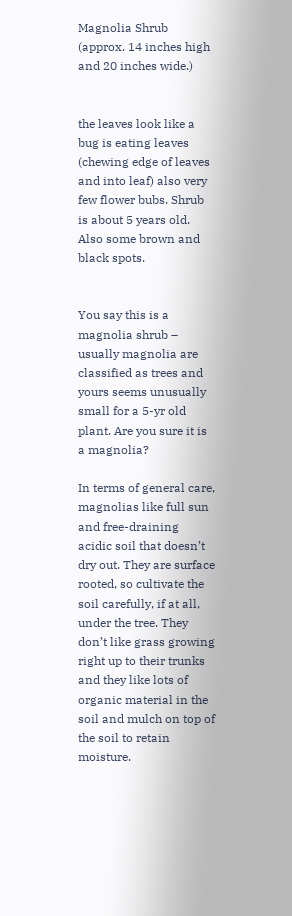Magnolia Shrub (approx. 14 inches high and 20 inches wide.)


the leaves look like a bug is eating leaves (chewing edge of leaves and into leaf) also very few flower bubs. Shrub is about 5 years old. Also some brown and black spots.


You say this is a magnolia shrub – usually magnolia are classified as trees and yours seems unusually small for a 5-yr old plant. Are you sure it is a magnolia?

In terms of general care, magnolias like full sun and free-draining acidic soil that doesn’t dry out. They are surface rooted, so cultivate the soil carefully, if at all, under the tree. They don’t like grass growing right up to their trunks and they like lots of organic material in the soil and mulch on top of the soil to retain moisture.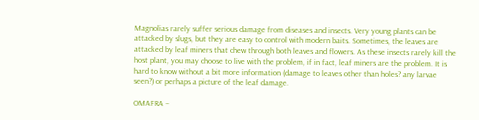Magnolias rarely suffer serious damage from diseases and insects. Very young plants can be attacked by slugs, but they are easy to control with modern baits. Sometimes, the leaves are attacked by leaf miners that chew through both leaves and flowers. As these insects rarely kill the host plant, you may choose to live with the problem, if in fact, leaf miners are the problem. It is hard to know without a bit more information (damage to leaves other than holes? any larvae seen?) or perhaps a picture of the leaf damage.

OMAFRA –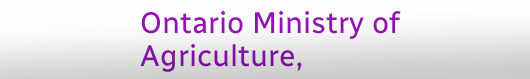Ontario Ministry of Agriculture,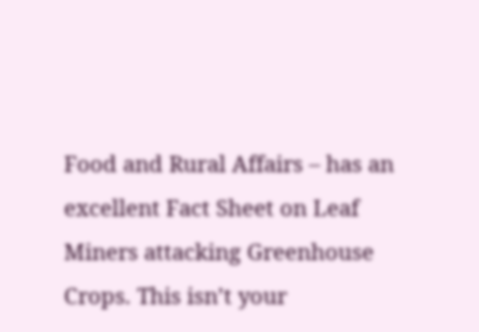Food and Rural Affairs – has an excellent Fact Sheet on Leaf Miners attacking Greenhouse Crops. This isn’t your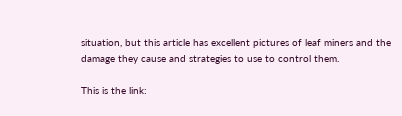situation, but this article has excellent pictures of leaf miners and the damage they cause and strategies to use to control them.

This is the link: